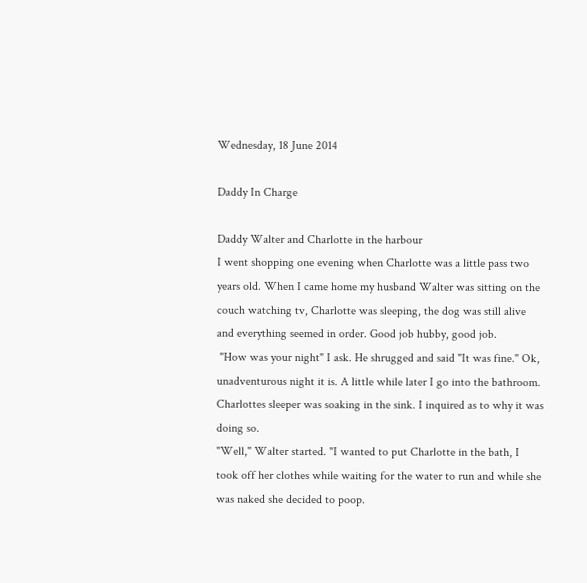Wednesday, 18 June 2014

Daddy In Charge

Daddy Walter and Charlotte in the harbour
I went shopping one evening when Charlotte was a little pass two years old. When I came home my husband Walter was sitting on the couch watching tv, Charlotte was sleeping, the dog was still alive and everything seemed in order. Good job hubby, good job.
 "How was your night" I ask. He shrugged and said "It was fine." Ok, unadventurous night it is. A little while later I go into the bathroom. Charlottes sleeper was soaking in the sink. I inquired as to why it was doing so.
"Well," Walter started. "I wanted to put Charlotte in the bath, I took off her clothes while waiting for the water to run and while she was naked she decided to poop.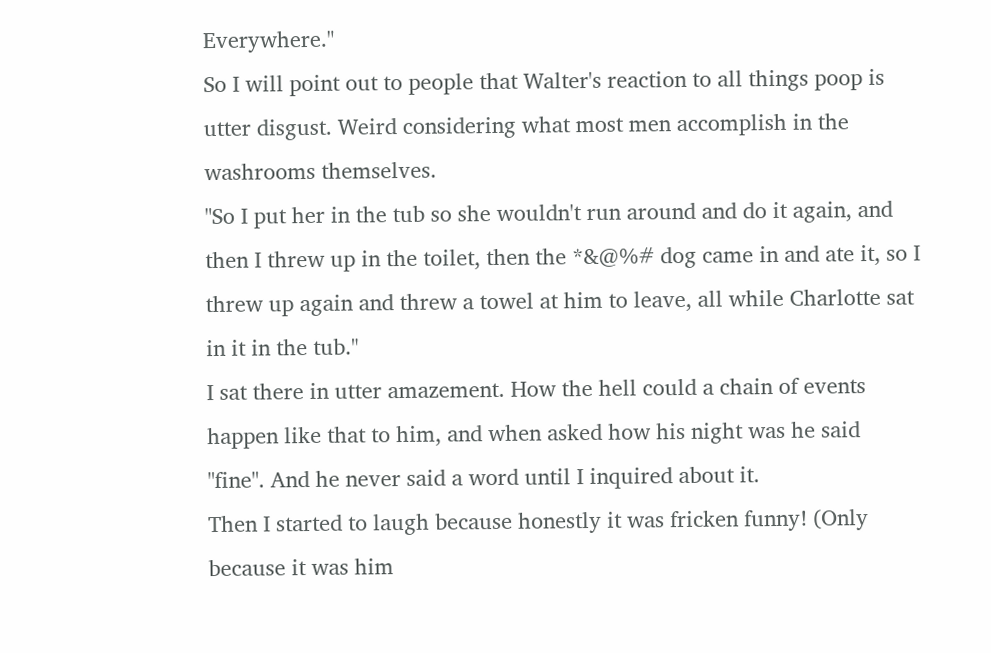Everywhere."
So I will point out to people that Walter's reaction to all things poop is utter disgust. Weird considering what most men accomplish in the washrooms themselves.
"So I put her in the tub so she wouldn't run around and do it again, and then I threw up in the toilet, then the *&@%# dog came in and ate it, so I threw up again and threw a towel at him to leave, all while Charlotte sat in it in the tub."
I sat there in utter amazement. How the hell could a chain of events happen like that to him, and when asked how his night was he said "fine". And he never said a word until I inquired about it.
Then I started to laugh because honestly it was fricken funny! (Only because it was him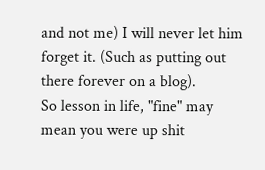and not me) I will never let him forget it. (Such as putting out there forever on a blog).
So lesson in life, "fine" may mean you were up shit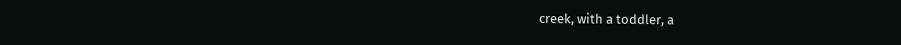creek, with a toddler, a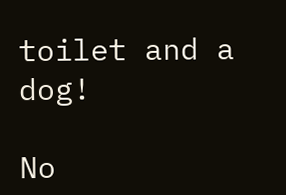toilet and a dog!

No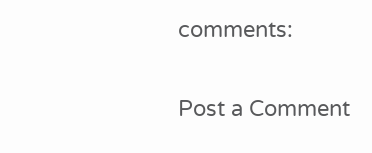comments:

Post a Comment